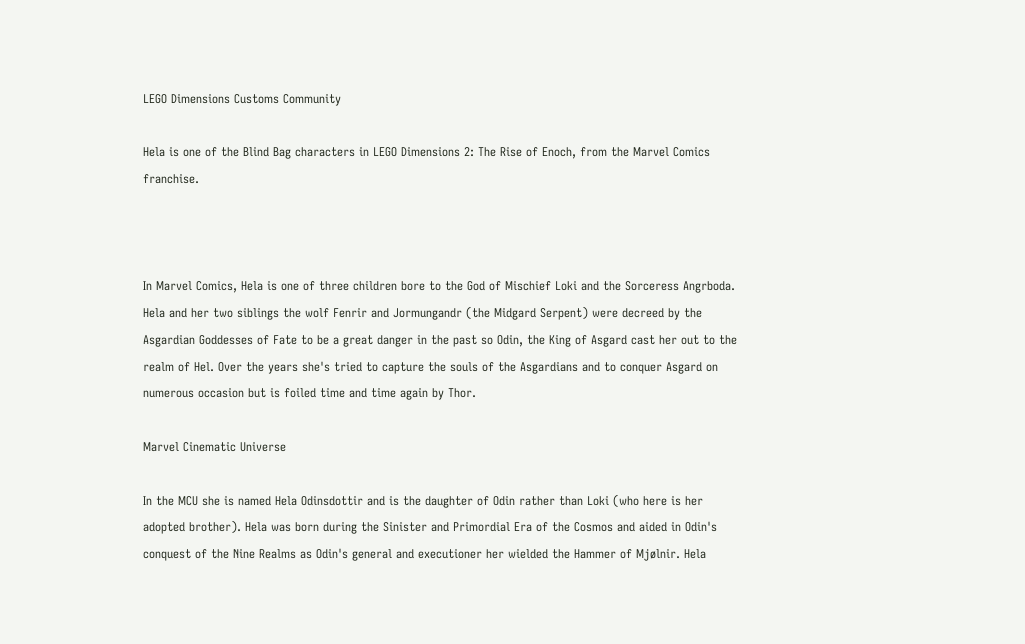LEGO Dimensions Customs Community

Hela is one of the Blind Bag characters in LEGO Dimensions 2: The Rise of Enoch, from the Marvel Comics franchise.



In Marvel Comics, Hela is one of three children bore to the God of Mischief Loki and the Sorceress Angrboda. Hela and her two siblings the wolf Fenrir and Jormungandr (the Midgard Serpent) were decreed by the Asgardian Goddesses of Fate to be a great danger in the past so Odin, the King of Asgard cast her out to the realm of Hel. Over the years she's tried to capture the souls of the Asgardians and to conquer Asgard on numerous occasion but is foiled time and time again by Thor.

Marvel Cinematic Universe

In the MCU she is named Hela Odinsdottir and is the daughter of Odin rather than Loki (who here is her adopted brother). Hela was born during the Sinister and Primordial Era of the Cosmos and aided in Odin's conquest of the Nine Realms as Odin's general and executioner her wielded the Hammer of Mjølnir. Hela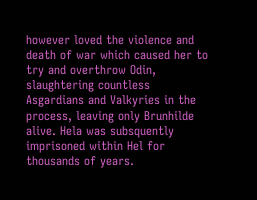however loved the violence and death of war which caused her to try and overthrow Odin, slaughtering countless Asgardians and Valkyries in the process, leaving only Brunhilde alive. Hela was subsquently imprisoned within Hel for thousands of years.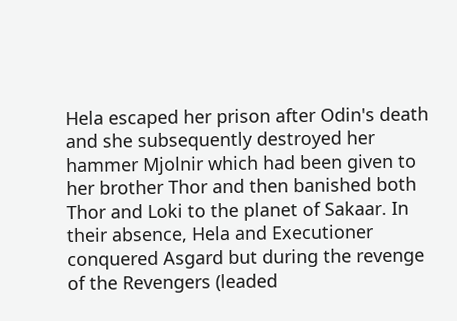Hela escaped her prison after Odin's death and she subsequently destroyed her hammer Mjolnir which had been given to her brother Thor and then banished both Thor and Loki to the planet of Sakaar. In their absence, Hela and Executioner conquered Asgard but during the revenge of the Revengers (leaded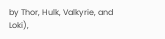by Thor, Hulk, Valkyrie, and Loki),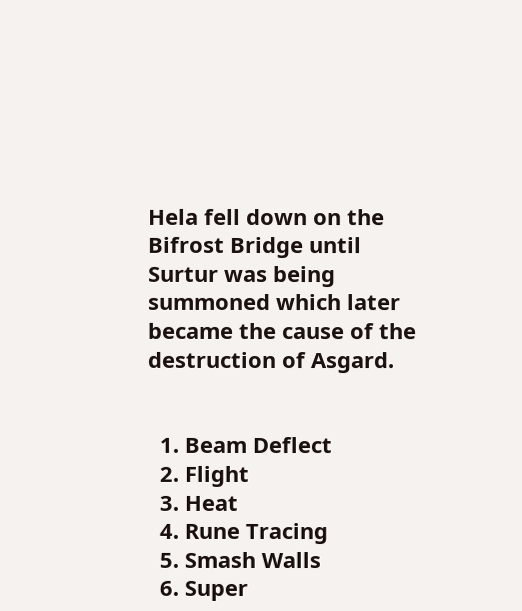Hela fell down on the Bifrost Bridge until Surtur was being summoned which later became the cause of the destruction of Asgard.


  1. Beam Deflect
  2. Flight
  3. Heat
  4. Rune Tracing
  5. Smash Walls
  6. Super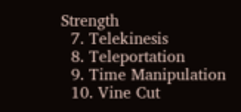Strength
  7. Telekinesis
  8. Teleportation
  9. Time Manipulation
  10. Vine Cut